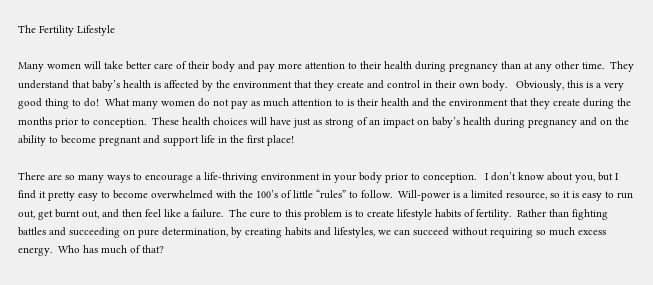The Fertility Lifestyle

Many women will take better care of their body and pay more attention to their health during pregnancy than at any other time.  They understand that baby’s health is affected by the environment that they create and control in their own body.   Obviously, this is a very good thing to do!  What many women do not pay as much attention to is their health and the environment that they create during the months prior to conception.  These health choices will have just as strong of an impact on baby’s health during pregnancy and on the ability to become pregnant and support life in the first place!

There are so many ways to encourage a life-thriving environment in your body prior to conception.   I don’t know about you, but I find it pretty easy to become overwhelmed with the 100’s of little “rules” to follow.  Will-power is a limited resource, so it is easy to run out, get burnt out, and then feel like a failure.  The cure to this problem is to create lifestyle habits of fertility.  Rather than fighting battles and succeeding on pure determination, by creating habits and lifestyles, we can succeed without requiring so much excess energy.  Who has much of that?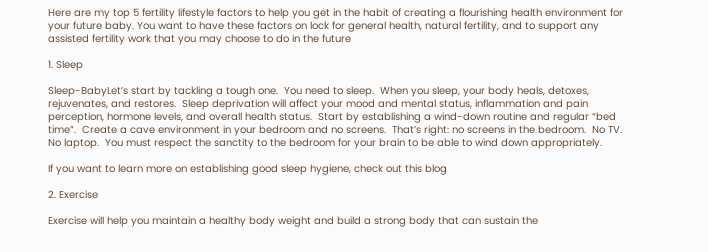Here are my top 5 fertility lifestyle factors to help you get in the habit of creating a flourishing health environment for your future baby. You want to have these factors on lock for general health, natural fertility, and to support any assisted fertility work that you may choose to do in the future

1. Sleep

Sleep-BabyLet’s start by tackling a tough one.  You need to sleep.  When you sleep, your body heals, detoxes, rejuvenates, and restores.  Sleep deprivation will affect your mood and mental status, inflammation and pain perception, hormone levels, and overall health status.  Start by establishing a wind-down routine and regular “bed time”.  Create a cave environment in your bedroom and no screens.  That’s right: no screens in the bedroom.  No TV.  No laptop.  You must respect the sanctity to the bedroom for your brain to be able to wind down appropriately.

If you want to learn more on establishing good sleep hygiene, check out this blog

2. Exercise

Exercise will help you maintain a healthy body weight and build a strong body that can sustain the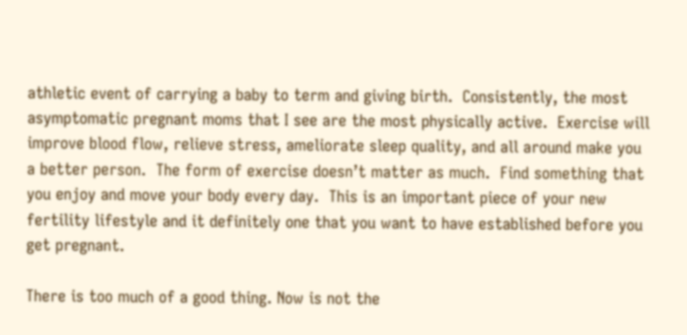athletic event of carrying a baby to term and giving birth.  Consistently, the most asymptomatic pregnant moms that I see are the most physically active.  Exercise will improve blood flow, relieve stress, ameliorate sleep quality, and all around make you a better person.  The form of exercise doesn’t matter as much.  Find something that you enjoy and move your body every day.  This is an important piece of your new fertility lifestyle and it definitely one that you want to have established before you get pregnant.

There is too much of a good thing. Now is not the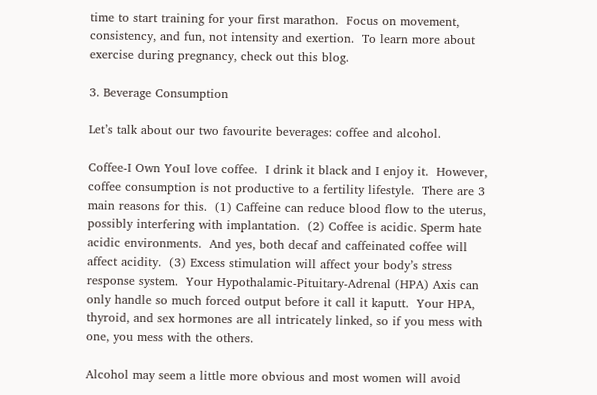time to start training for your first marathon.  Focus on movement, consistency, and fun, not intensity and exertion.  To learn more about exercise during pregnancy, check out this blog.

3. Beverage Consumption

Let’s talk about our two favourite beverages: coffee and alcohol.

Coffee-I Own YouI love coffee.  I drink it black and I enjoy it.  However, coffee consumption is not productive to a fertility lifestyle.  There are 3 main reasons for this.  (1) Caffeine can reduce blood flow to the uterus, possibly interfering with implantation.  (2) Coffee is acidic. Sperm hate acidic environments.  And yes, both decaf and caffeinated coffee will affect acidity.  (3) Excess stimulation will affect your body’s stress response system.  Your Hypothalamic-Pituitary-Adrenal (HPA) Axis can only handle so much forced output before it call it kaputt.  Your HPA, thyroid, and sex hormones are all intricately linked, so if you mess with one, you mess with the others.

Alcohol may seem a little more obvious and most women will avoid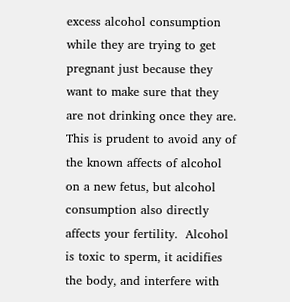excess alcohol consumption while they are trying to get pregnant just because they want to make sure that they are not drinking once they are.  This is prudent to avoid any of the known affects of alcohol on a new fetus, but alcohol consumption also directly affects your fertility.  Alcohol is toxic to sperm, it acidifies the body, and interfere with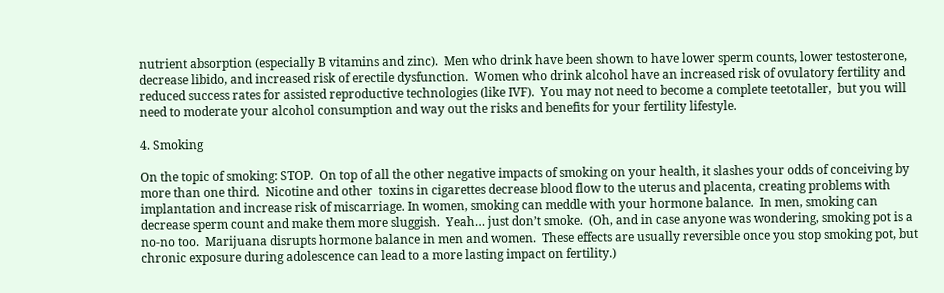nutrient absorption (especially B vitamins and zinc).  Men who drink have been shown to have lower sperm counts, lower testosterone, decrease libido, and increased risk of erectile dysfunction.  Women who drink alcohol have an increased risk of ovulatory fertility and reduced success rates for assisted reproductive technologies (like IVF).  You may not need to become a complete teetotaller,  but you will need to moderate your alcohol consumption and way out the risks and benefits for your fertility lifestyle.

4. Smoking

On the topic of smoking: STOP.  On top of all the other negative impacts of smoking on your health, it slashes your odds of conceiving by more than one third.  Nicotine and other  toxins in cigarettes decrease blood flow to the uterus and placenta, creating problems with implantation and increase risk of miscarriage. In women, smoking can meddle with your hormone balance.  In men, smoking can decrease sperm count and make them more sluggish.  Yeah… just don’t smoke.  (Oh, and in case anyone was wondering, smoking pot is a no-no too.  Marijuana disrupts hormone balance in men and women.  These effects are usually reversible once you stop smoking pot, but chronic exposure during adolescence can lead to a more lasting impact on fertility.)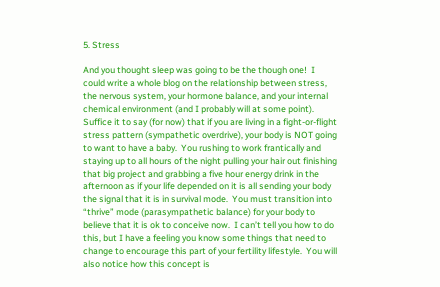5. Stress

And you thought sleep was going to be the though one!  I could write a whole blog on the relationship between stress, the nervous system, your hormone balance, and your internal chemical environment (and I probably will at some point).  Suffice it to say (for now) that if you are living in a fight-or-flight stress pattern (sympathetic overdrive), your body is NOT going to want to have a baby.  You rushing to work frantically and staying up to all hours of the night pulling your hair out finishing that big project and grabbing a five hour energy drink in the afternoon as if your life depended on it is all sending your body the signal that it is in survival mode.  You must transition into “thrive” mode (parasympathetic balance) for your body to believe that it is ok to conceive now.  I can’t tell you how to do this, but I have a feeling you know some things that need to change to encourage this part of your fertility lifestyle.  You will also notice how this concept is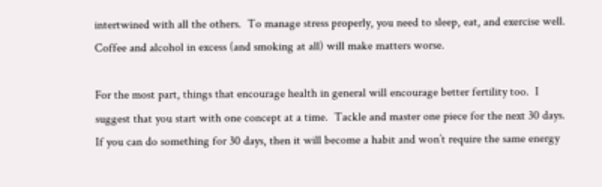intertwined with all the others.  To manage stress properly, you need to sleep, eat, and exercise well.  Coffee and alcohol in excess (and smoking at all) will make matters worse.

For the most part, things that encourage health in general will encourage better fertility too.  I suggest that you start with one concept at a time.  Tackle and master one piece for the next 30 days.  If you can do something for 30 days, then it will become a habit and won’t require the same energy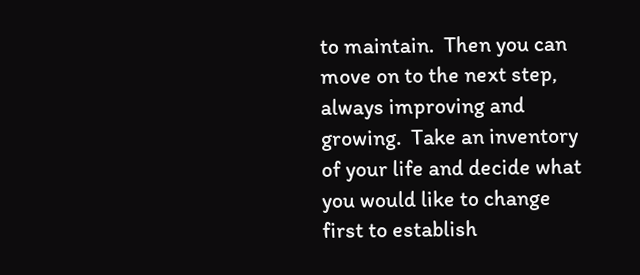to maintain.  Then you can move on to the next step, always improving and growing.  Take an inventory of your life and decide what you would like to change first to establish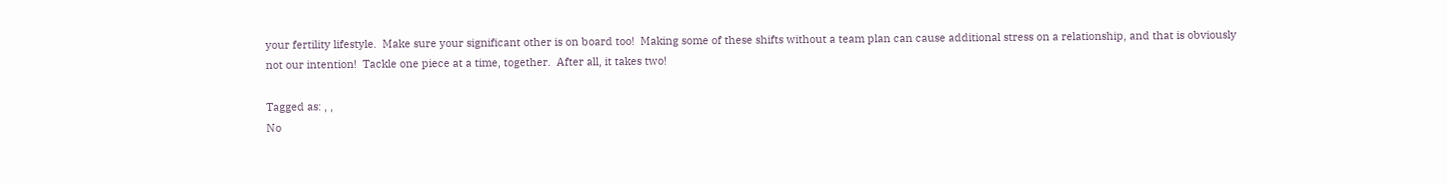your fertility lifestyle.  Make sure your significant other is on board too!  Making some of these shifts without a team plan can cause additional stress on a relationship, and that is obviously not our intention!  Tackle one piece at a time, together.  After all, it takes two!

Tagged as: , ,
No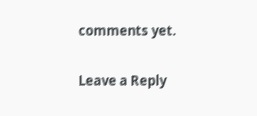comments yet.

Leave a Reply